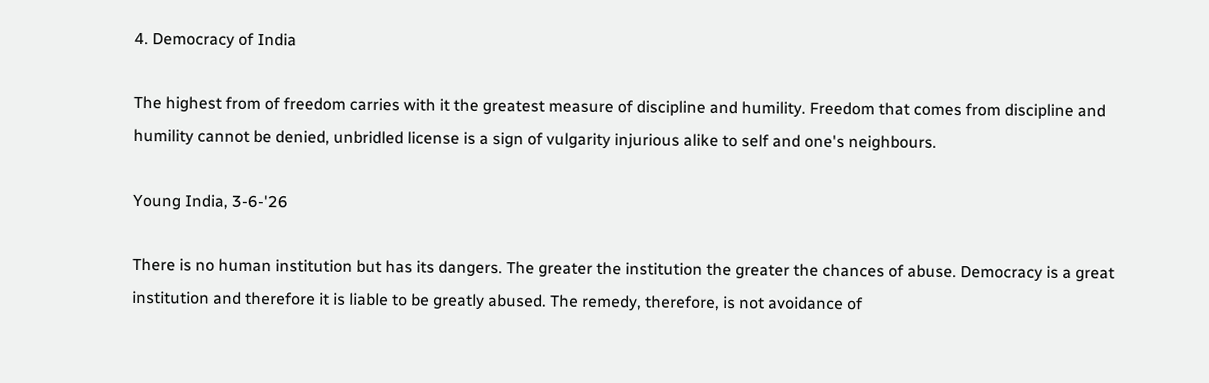4. Democracy of India

The highest from of freedom carries with it the greatest measure of discipline and humility. Freedom that comes from discipline and humility cannot be denied, unbridled license is a sign of vulgarity injurious alike to self and one's neighbours.

Young India, 3-6-'26

There is no human institution but has its dangers. The greater the institution the greater the chances of abuse. Democracy is a great institution and therefore it is liable to be greatly abused. The remedy, therefore, is not avoidance of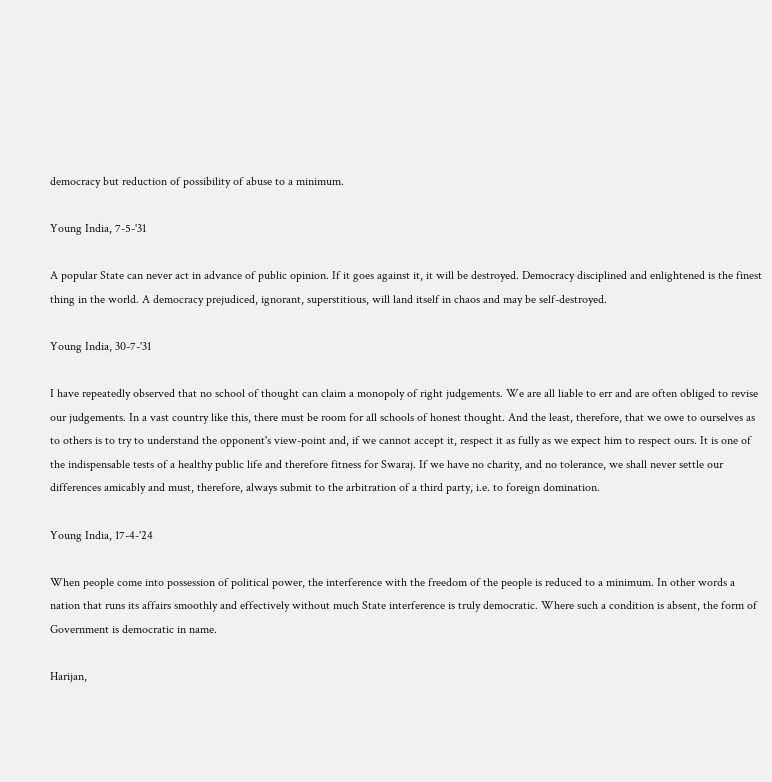democracy but reduction of possibility of abuse to a minimum.

Young India, 7-5-'31

A popular State can never act in advance of public opinion. If it goes against it, it will be destroyed. Democracy disciplined and enlightened is the finest thing in the world. A democracy prejudiced, ignorant, superstitious, will land itself in chaos and may be self-destroyed.

Young India, 30-7-'31

I have repeatedly observed that no school of thought can claim a monopoly of right judgements. We are all liable to err and are often obliged to revise our judgements. In a vast country like this, there must be room for all schools of honest thought. And the least, therefore, that we owe to ourselves as to others is to try to understand the opponent's view-point and, if we cannot accept it, respect it as fully as we expect him to respect ours. It is one of the indispensable tests of a healthy public life and therefore fitness for Swaraj. If we have no charity, and no tolerance, we shall never settle our differences amicably and must, therefore, always submit to the arbitration of a third party, i.e. to foreign domination.

Young India, 17-4-'24

When people come into possession of political power, the interference with the freedom of the people is reduced to a minimum. In other words a nation that runs its affairs smoothly and effectively without much State interference is truly democratic. Where such a condition is absent, the form of Government is democratic in name.

Harijan,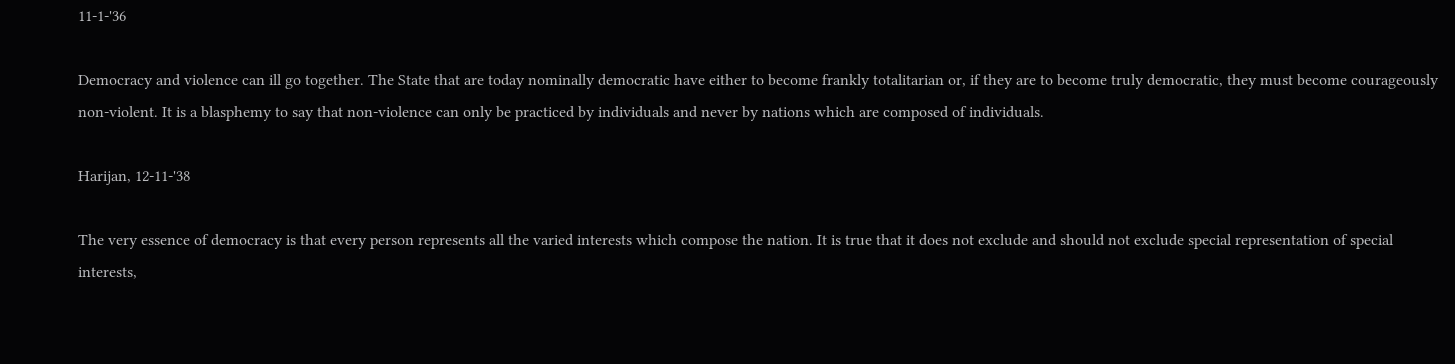11-1-'36

Democracy and violence can ill go together. The State that are today nominally democratic have either to become frankly totalitarian or, if they are to become truly democratic, they must become courageously non-violent. It is a blasphemy to say that non-violence can only be practiced by individuals and never by nations which are composed of individuals.

Harijan, 12-11-'38

The very essence of democracy is that every person represents all the varied interests which compose the nation. It is true that it does not exclude and should not exclude special representation of special interests,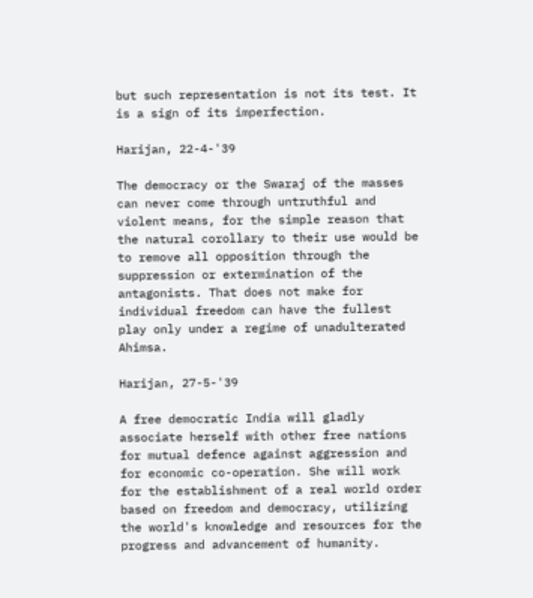but such representation is not its test. It is a sign of its imperfection.

Harijan, 22-4-'39

The democracy or the Swaraj of the masses can never come through untruthful and violent means, for the simple reason that the natural corollary to their use would be to remove all opposition through the suppression or extermination of the antagonists. That does not make for individual freedom can have the fullest play only under a regime of unadulterated Ahimsa.

Harijan, 27-5-'39

A free democratic India will gladly associate herself with other free nations for mutual defence against aggression and for economic co-operation. She will work for the establishment of a real world order based on freedom and democracy, utilizing the world's knowledge and resources for the progress and advancement of humanity.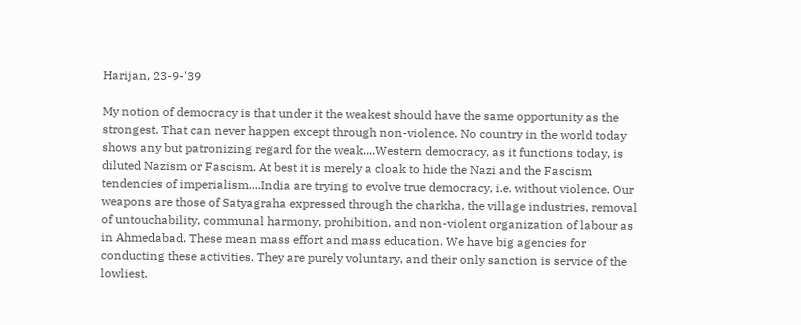Harijan, 23-9-'39

My notion of democracy is that under it the weakest should have the same opportunity as the strongest. That can never happen except through non-violence. No country in the world today shows any but patronizing regard for the weak....Western democracy, as it functions today, is diluted Nazism or Fascism. At best it is merely a cloak to hide the Nazi and the Fascism tendencies of imperialism....India are trying to evolve true democracy, i.e. without violence. Our weapons are those of Satyagraha expressed through the charkha, the village industries, removal of untouchability, communal harmony, prohibition, and non-violent organization of labour as in Ahmedabad. These mean mass effort and mass education. We have big agencies for conducting these activities. They are purely voluntary, and their only sanction is service of the lowliest.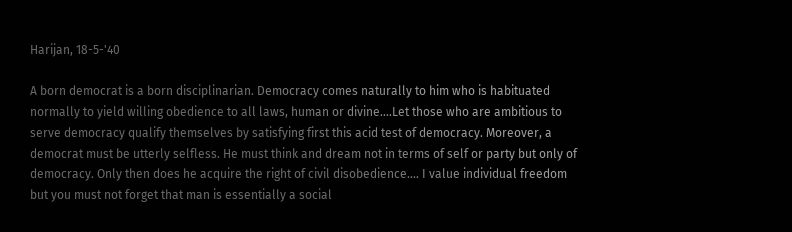Harijan, 18-5-'40

A born democrat is a born disciplinarian. Democracy comes naturally to him who is habituated normally to yield willing obedience to all laws, human or divine....Let those who are ambitious to serve democracy qualify themselves by satisfying first this acid test of democracy. Moreover, a democrat must be utterly selfless. He must think and dream not in terms of self or party but only of democracy. Only then does he acquire the right of civil disobedience.... I value individual freedom but you must not forget that man is essentially a social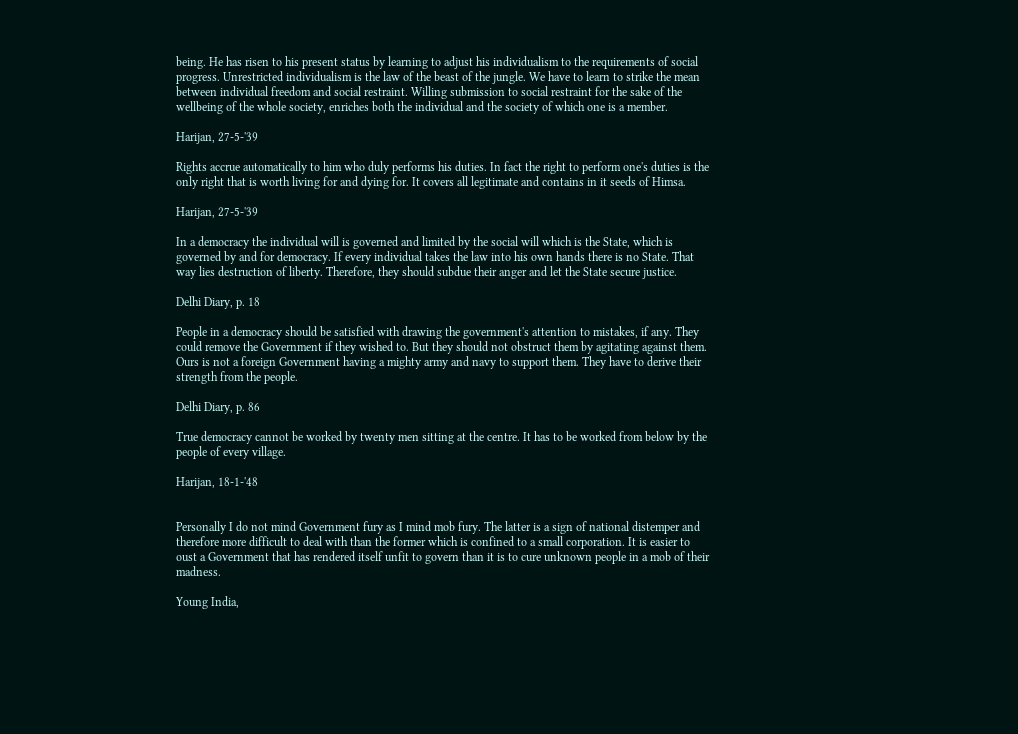being. He has risen to his present status by learning to adjust his individualism to the requirements of social progress. Unrestricted individualism is the law of the beast of the jungle. We have to learn to strike the mean between individual freedom and social restraint. Willing submission to social restraint for the sake of the wellbeing of the whole society, enriches both the individual and the society of which one is a member.

Harijan, 27-5-'39

Rights accrue automatically to him who duly performs his duties. In fact the right to perform one's duties is the only right that is worth living for and dying for. It covers all legitimate and contains in it seeds of Himsa.

Harijan, 27-5-'39

In a democracy the individual will is governed and limited by the social will which is the State, which is governed by and for democracy. If every individual takes the law into his own hands there is no State. That way lies destruction of liberty. Therefore, they should subdue their anger and let the State secure justice.

Delhi Diary, p. 18

People in a democracy should be satisfied with drawing the government's attention to mistakes, if any. They could remove the Government if they wished to. But they should not obstruct them by agitating against them. Ours is not a foreign Government having a mighty army and navy to support them. They have to derive their strength from the people.

Delhi Diary, p. 86

True democracy cannot be worked by twenty men sitting at the centre. It has to be worked from below by the people of every village.

Harijan, 18-1-'48


Personally I do not mind Government fury as I mind mob fury. The latter is a sign of national distemper and therefore more difficult to deal with than the former which is confined to a small corporation. It is easier to oust a Government that has rendered itself unfit to govern than it is to cure unknown people in a mob of their madness.

Young India,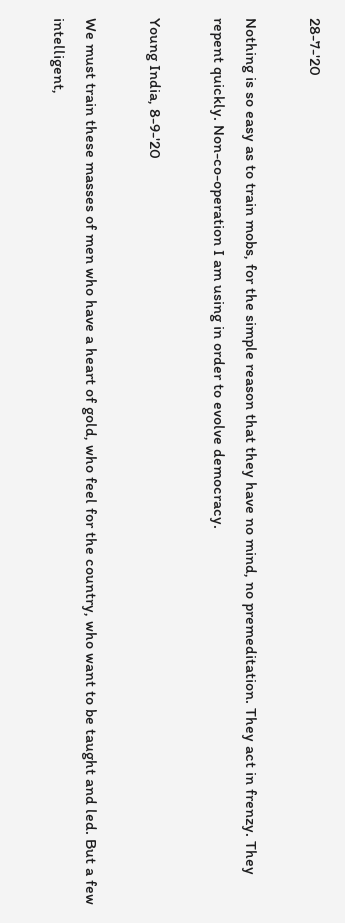28-7-'20

Nothing is so easy as to train mobs, for the simple reason that they have no mind, no premeditation. They act in frenzy. They repent quickly. Non-co-operation I am using in order to evolve democracy.

Young India, 8-9-'20

We must train these masses of men who have a heart of gold, who feel for the country, who want to be taught and led. But a few intelligent,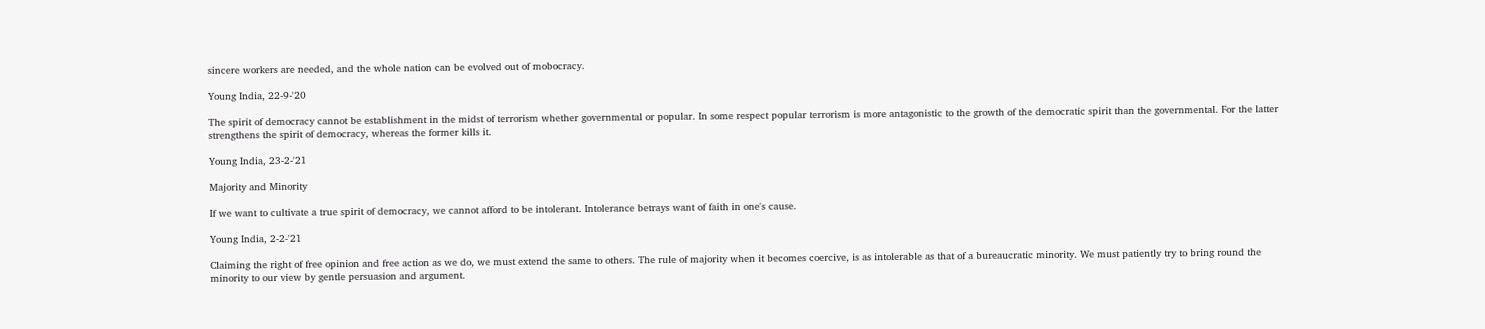sincere workers are needed, and the whole nation can be evolved out of mobocracy.

Young India, 22-9-'20

The spirit of democracy cannot be establishment in the midst of terrorism whether governmental or popular. In some respect popular terrorism is more antagonistic to the growth of the democratic spirit than the governmental. For the latter strengthens the spirit of democracy, whereas the former kills it.

Young India, 23-2-'21

Majority and Minority

If we want to cultivate a true spirit of democracy, we cannot afford to be intolerant. Intolerance betrays want of faith in one's cause.

Young India, 2-2-'21

Claiming the right of free opinion and free action as we do, we must extend the same to others. The rule of majority when it becomes coercive, is as intolerable as that of a bureaucratic minority. We must patiently try to bring round the minority to our view by gentle persuasion and argument.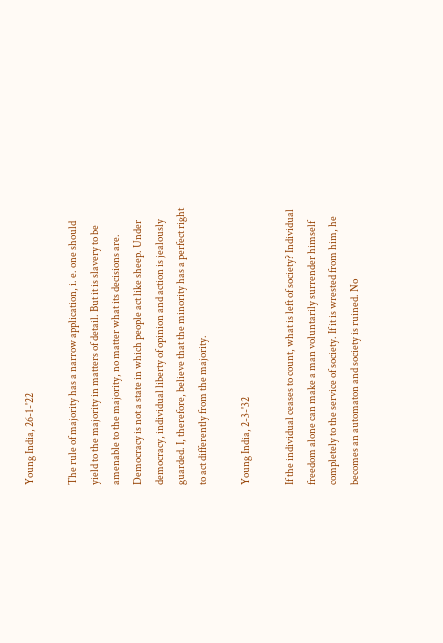Young India, 26-1-'22

The rule of majority has a narrow application, i. e. one should yield to the majority in matters of detail. But it is slavery to be amenable to the majority, no matter what its decisions are. Democracy is not a state in which people act like sheep. Under democracy, individual liberty of opinion and action is jealously guarded. I, therefore, believe that the minority has a perfect right to act differently from the majority.

Young India, 2-3-'32

If the individual ceases to count, what is left of society? Individual freedom alone can make a man voluntarily surrender himself completely to the service of society. If it is wrested from him, he becomes an automaton and society is ruined. No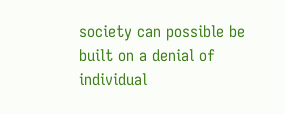society can possible be built on a denial of individual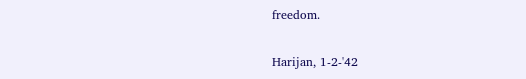freedom.

Harijan, 1-2-'42